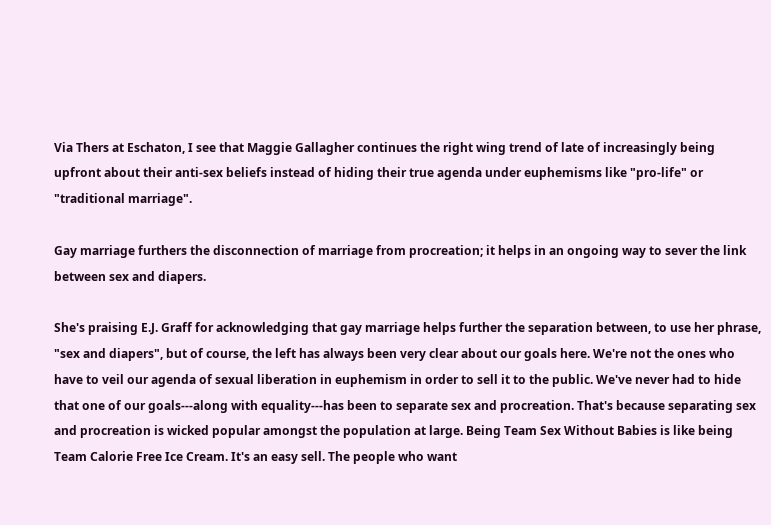Via Thers at Eschaton, I see that Maggie Gallagher continues the right wing trend of late of increasingly being upfront about their anti-sex beliefs instead of hiding their true agenda under euphemisms like "pro-life" or "traditional marriage".

Gay marriage furthers the disconnection of marriage from procreation; it helps in an ongoing way to sever the link between sex and diapers.

She's praising E.J. Graff for acknowledging that gay marriage helps further the separation between, to use her phrase, "sex and diapers", but of course, the left has always been very clear about our goals here. We're not the ones who have to veil our agenda of sexual liberation in euphemism in order to sell it to the public. We've never had to hide that one of our goals---along with equality---has been to separate sex and procreation. That's because separating sex and procreation is wicked popular amongst the population at large. Being Team Sex Without Babies is like being Team Calorie Free Ice Cream. It's an easy sell. The people who want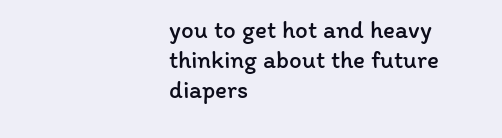you to get hot and heavy thinking about the future diapers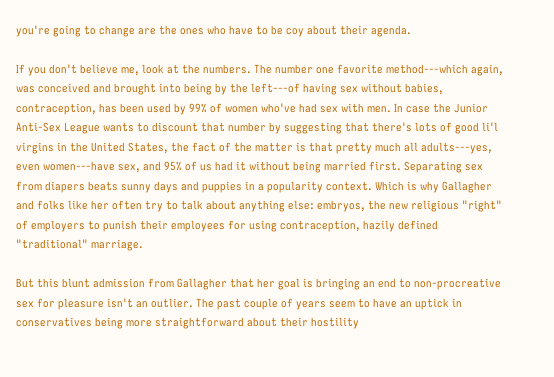you're going to change are the ones who have to be coy about their agenda.

If you don't believe me, look at the numbers. The number one favorite method---which again, was conceived and brought into being by the left---of having sex without babies, contraception, has been used by 99% of women who've had sex with men. In case the Junior Anti-Sex League wants to discount that number by suggesting that there's lots of good li'l virgins in the United States, the fact of the matter is that pretty much all adults---yes, even women---have sex, and 95% of us had it without being married first. Separating sex from diapers beats sunny days and puppies in a popularity context. Which is why Gallagher and folks like her often try to talk about anything else: embryos, the new religious "right" of employers to punish their employees for using contraception, hazily defined "traditional" marriage.

But this blunt admission from Gallagher that her goal is bringing an end to non-procreative sex for pleasure isn't an outlier. The past couple of years seem to have an uptick in conservatives being more straightforward about their hostility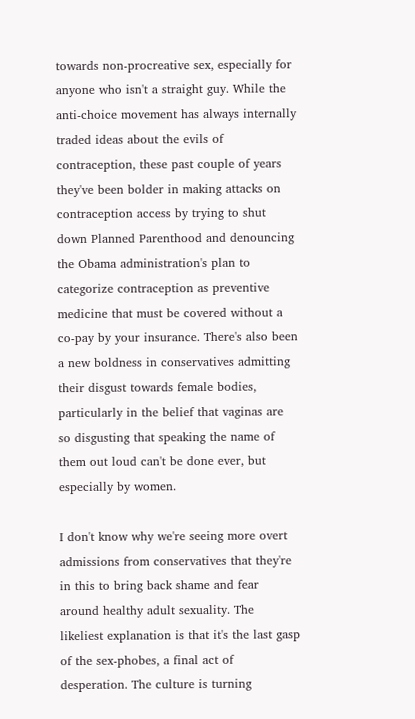towards non-procreative sex, especially for anyone who isn't a straight guy. While the anti-choice movement has always internally traded ideas about the evils of contraception, these past couple of years they've been bolder in making attacks on contraception access by trying to shut down Planned Parenthood and denouncing the Obama administration's plan to categorize contraception as preventive medicine that must be covered without a co-pay by your insurance. There's also been a new boldness in conservatives admitting their disgust towards female bodies, particularly in the belief that vaginas are so disgusting that speaking the name of them out loud can't be done ever, but especially by women.

I don't know why we're seeing more overt admissions from conservatives that they're in this to bring back shame and fear around healthy adult sexuality. The likeliest explanation is that it's the last gasp of the sex-phobes, a final act of desperation. The culture is turning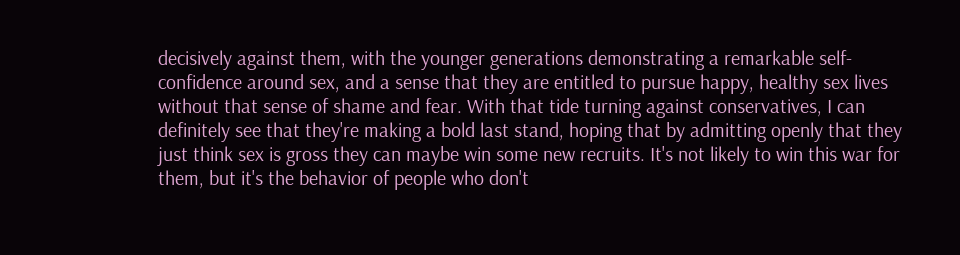decisively against them, with the younger generations demonstrating a remarkable self-confidence around sex, and a sense that they are entitled to pursue happy, healthy sex lives without that sense of shame and fear. With that tide turning against conservatives, I can definitely see that they're making a bold last stand, hoping that by admitting openly that they just think sex is gross they can maybe win some new recruits. It's not likely to win this war for them, but it's the behavior of people who don't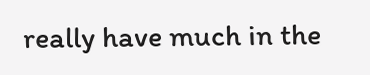really have much in the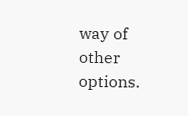way of other options.